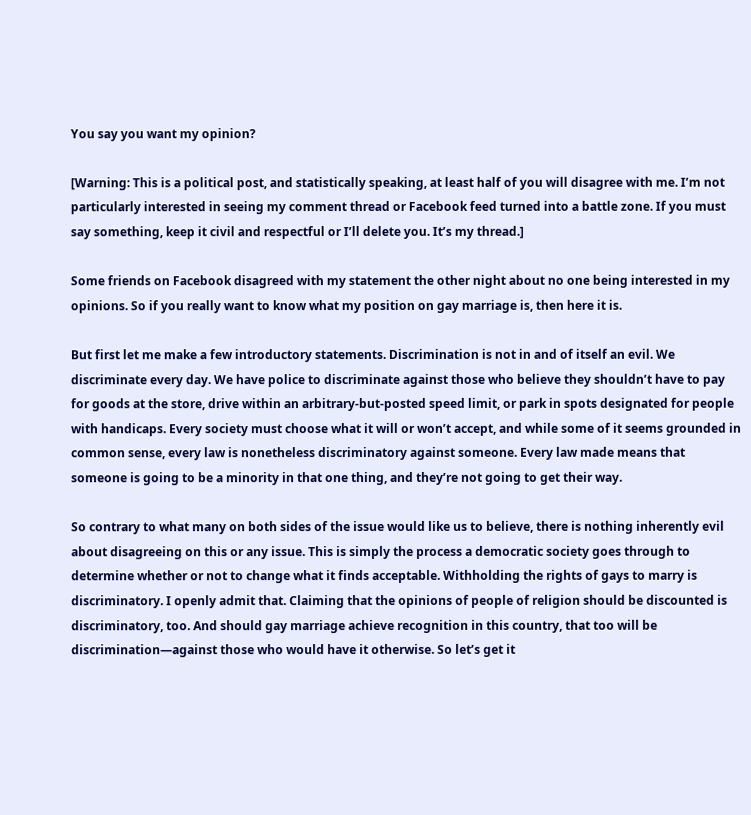You say you want my opinion?

[Warning: This is a political post, and statistically speaking, at least half of you will disagree with me. I’m not particularly interested in seeing my comment thread or Facebook feed turned into a battle zone. If you must say something, keep it civil and respectful or I’ll delete you. It’s my thread.]

Some friends on Facebook disagreed with my statement the other night about no one being interested in my opinions. So if you really want to know what my position on gay marriage is, then here it is.

But first let me make a few introductory statements. Discrimination is not in and of itself an evil. We discriminate every day. We have police to discriminate against those who believe they shouldn’t have to pay for goods at the store, drive within an arbitrary-but-posted speed limit, or park in spots designated for people with handicaps. Every society must choose what it will or won’t accept, and while some of it seems grounded in common sense, every law is nonetheless discriminatory against someone. Every law made means that someone is going to be a minority in that one thing, and they’re not going to get their way.

So contrary to what many on both sides of the issue would like us to believe, there is nothing inherently evil about disagreeing on this or any issue. This is simply the process a democratic society goes through to determine whether or not to change what it finds acceptable. Withholding the rights of gays to marry is discriminatory. I openly admit that. Claiming that the opinions of people of religion should be discounted is discriminatory, too. And should gay marriage achieve recognition in this country, that too will be discrimination—against those who would have it otherwise. So let’s get it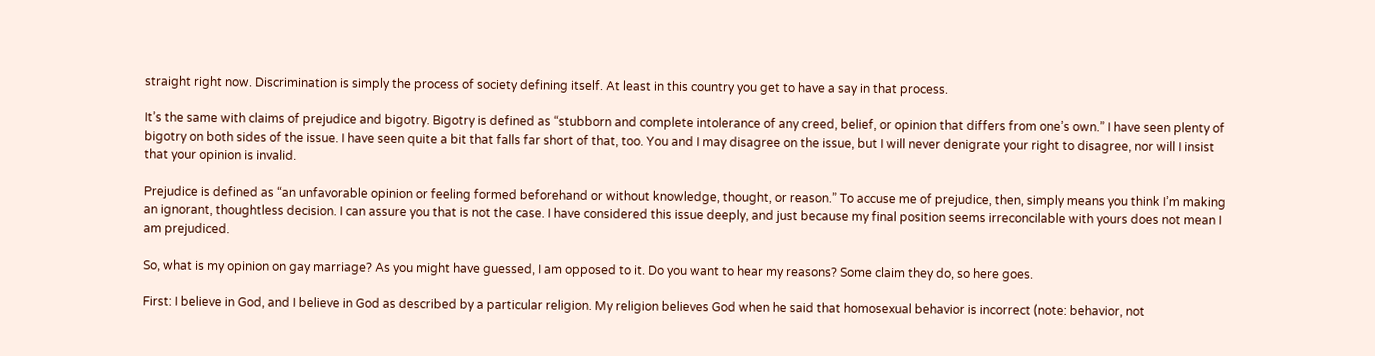straight right now. Discrimination is simply the process of society defining itself. At least in this country you get to have a say in that process.

It’s the same with claims of prejudice and bigotry. Bigotry is defined as “stubborn and complete intolerance of any creed, belief, or opinion that differs from one’s own.” I have seen plenty of bigotry on both sides of the issue. I have seen quite a bit that falls far short of that, too. You and I may disagree on the issue, but I will never denigrate your right to disagree, nor will I insist that your opinion is invalid.

Prejudice is defined as “an unfavorable opinion or feeling formed beforehand or without knowledge, thought, or reason.” To accuse me of prejudice, then, simply means you think I’m making an ignorant, thoughtless decision. I can assure you that is not the case. I have considered this issue deeply, and just because my final position seems irreconcilable with yours does not mean I am prejudiced.

So, what is my opinion on gay marriage? As you might have guessed, I am opposed to it. Do you want to hear my reasons? Some claim they do, so here goes.

First: I believe in God, and I believe in God as described by a particular religion. My religion believes God when he said that homosexual behavior is incorrect (note: behavior, not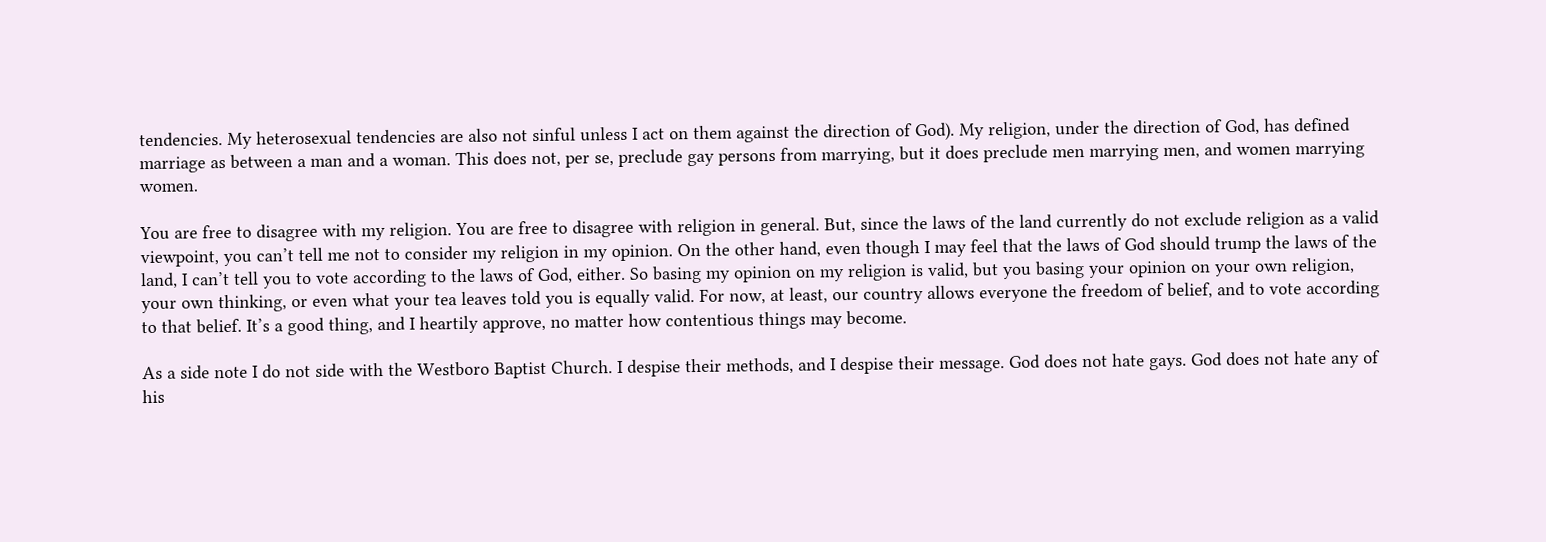tendencies. My heterosexual tendencies are also not sinful unless I act on them against the direction of God). My religion, under the direction of God, has defined marriage as between a man and a woman. This does not, per se, preclude gay persons from marrying, but it does preclude men marrying men, and women marrying women.

You are free to disagree with my religion. You are free to disagree with religion in general. But, since the laws of the land currently do not exclude religion as a valid viewpoint, you can’t tell me not to consider my religion in my opinion. On the other hand, even though I may feel that the laws of God should trump the laws of the land, I can’t tell you to vote according to the laws of God, either. So basing my opinion on my religion is valid, but you basing your opinion on your own religion, your own thinking, or even what your tea leaves told you is equally valid. For now, at least, our country allows everyone the freedom of belief, and to vote according to that belief. It’s a good thing, and I heartily approve, no matter how contentious things may become.

As a side note I do not side with the Westboro Baptist Church. I despise their methods, and I despise their message. God does not hate gays. God does not hate any of his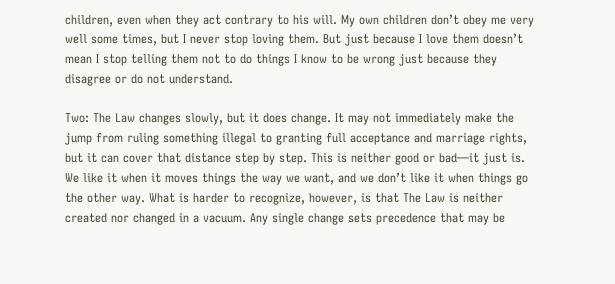children, even when they act contrary to his will. My own children don’t obey me very well some times, but I never stop loving them. But just because I love them doesn’t mean I stop telling them not to do things I know to be wrong just because they disagree or do not understand.

Two: The Law changes slowly, but it does change. It may not immediately make the jump from ruling something illegal to granting full acceptance and marriage rights, but it can cover that distance step by step. This is neither good or bad—it just is. We like it when it moves things the way we want, and we don’t like it when things go the other way. What is harder to recognize, however, is that The Law is neither created nor changed in a vacuum. Any single change sets precedence that may be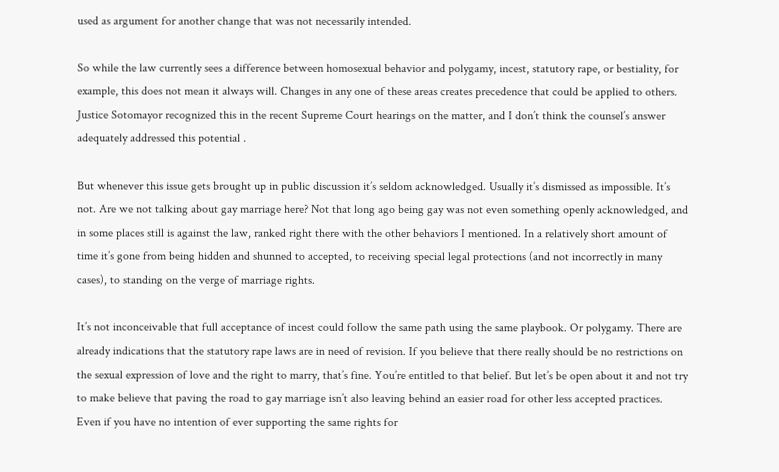used as argument for another change that was not necessarily intended.

So while the law currently sees a difference between homosexual behavior and polygamy, incest, statutory rape, or bestiality, for example, this does not mean it always will. Changes in any one of these areas creates precedence that could be applied to others. Justice Sotomayor recognized this in the recent Supreme Court hearings on the matter, and I don’t think the counsel’s answer adequately addressed this potential .

But whenever this issue gets brought up in public discussion it’s seldom acknowledged. Usually it’s dismissed as impossible. It’s not. Are we not talking about gay marriage here? Not that long ago being gay was not even something openly acknowledged, and in some places still is against the law, ranked right there with the other behaviors I mentioned. In a relatively short amount of time it’s gone from being hidden and shunned to accepted, to receiving special legal protections (and not incorrectly in many cases), to standing on the verge of marriage rights.

It’s not inconceivable that full acceptance of incest could follow the same path using the same playbook. Or polygamy. There are already indications that the statutory rape laws are in need of revision. If you believe that there really should be no restrictions on the sexual expression of love and the right to marry, that’s fine. You’re entitled to that belief. But let’s be open about it and not try to make believe that paving the road to gay marriage isn’t also leaving behind an easier road for other less accepted practices. Even if you have no intention of ever supporting the same rights for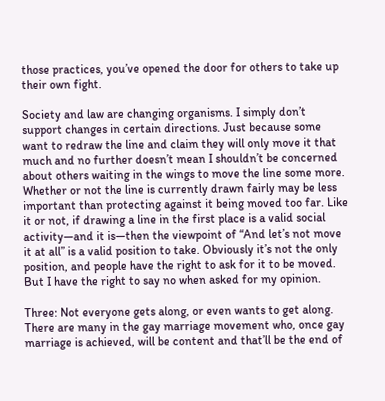those practices, you’ve opened the door for others to take up their own fight.

Society and law are changing organisms. I simply don’t support changes in certain directions. Just because some want to redraw the line and claim they will only move it that much and no further doesn’t mean I shouldn’t be concerned about others waiting in the wings to move the line some more. Whether or not the line is currently drawn fairly may be less important than protecting against it being moved too far. Like it or not, if drawing a line in the first place is a valid social activity—and it is—then the viewpoint of “And let’s not move it at all” is a valid position to take. Obviously it’s not the only position, and people have the right to ask for it to be moved. But I have the right to say no when asked for my opinion.

Three: Not everyone gets along, or even wants to get along. There are many in the gay marriage movement who, once gay marriage is achieved, will be content and that’ll be the end of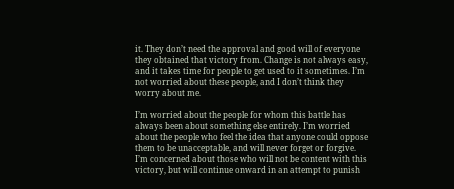it. They don’t need the approval and good will of everyone they obtained that victory from. Change is not always easy, and it takes time for people to get used to it sometimes. I’m not worried about these people, and I don’t think they worry about me.

I’m worried about the people for whom this battle has always been about something else entirely. I’m worried about the people who feel the idea that anyone could oppose them to be unacceptable, and will never forget or forgive. I’m concerned about those who will not be content with this victory, but will continue onward in an attempt to punish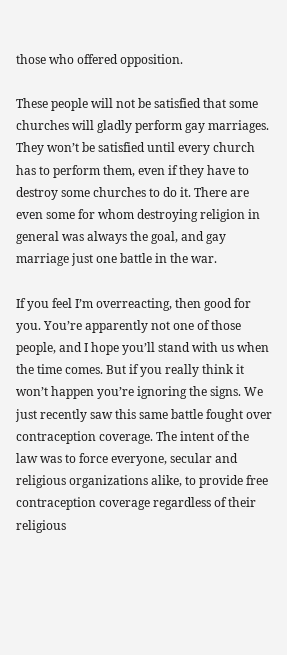those who offered opposition.

These people will not be satisfied that some churches will gladly perform gay marriages. They won’t be satisfied until every church has to perform them, even if they have to destroy some churches to do it. There are even some for whom destroying religion in general was always the goal, and gay marriage just one battle in the war.

If you feel I’m overreacting, then good for you. You’re apparently not one of those people, and I hope you’ll stand with us when the time comes. But if you really think it won’t happen you’re ignoring the signs. We just recently saw this same battle fought over contraception coverage. The intent of the law was to force everyone, secular and religious organizations alike, to provide free contraception coverage regardless of their religious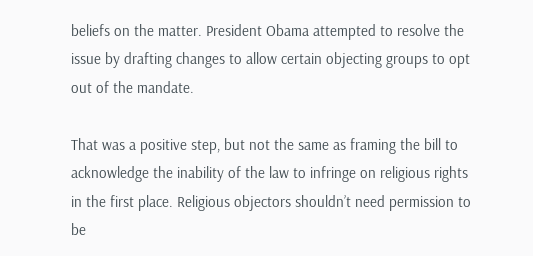beliefs on the matter. President Obama attempted to resolve the issue by drafting changes to allow certain objecting groups to opt out of the mandate.

That was a positive step, but not the same as framing the bill to acknowledge the inability of the law to infringe on religious rights in the first place. Religious objectors shouldn’t need permission to be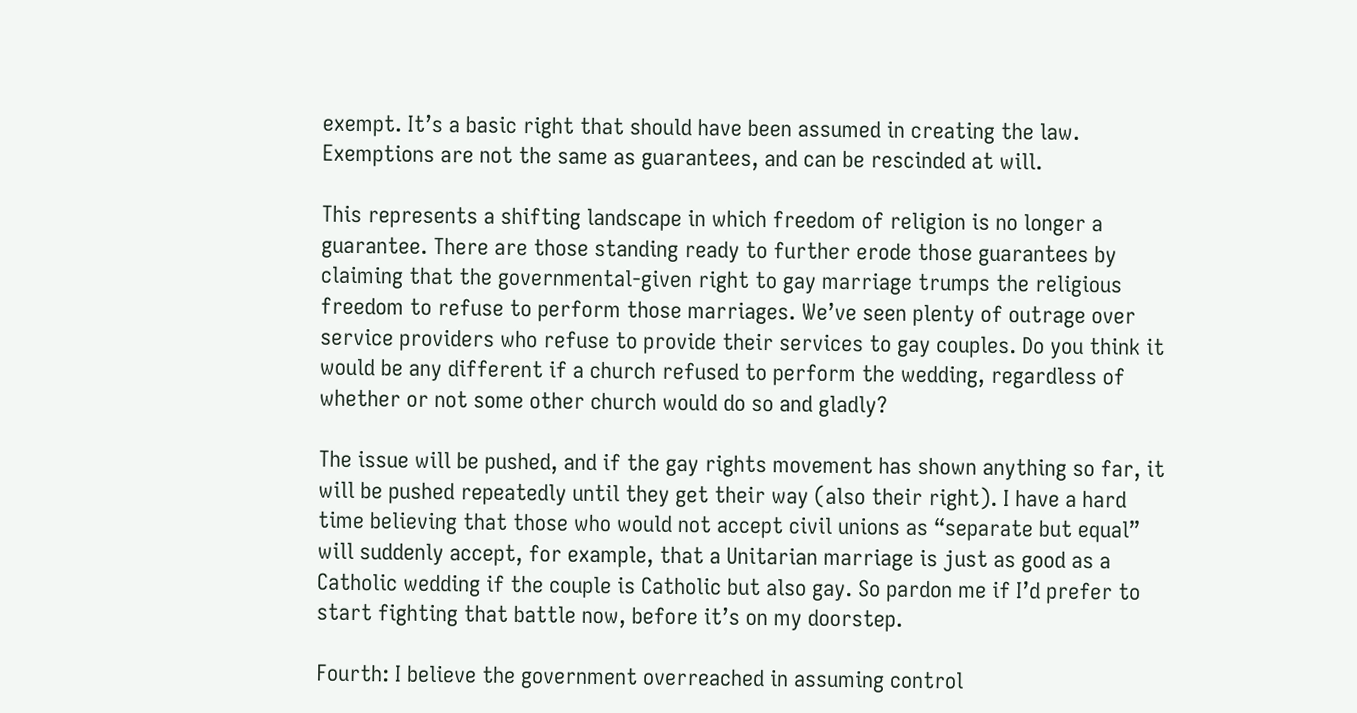exempt. It’s a basic right that should have been assumed in creating the law. Exemptions are not the same as guarantees, and can be rescinded at will.

This represents a shifting landscape in which freedom of religion is no longer a guarantee. There are those standing ready to further erode those guarantees by claiming that the governmental-given right to gay marriage trumps the religious freedom to refuse to perform those marriages. We’ve seen plenty of outrage over service providers who refuse to provide their services to gay couples. Do you think it would be any different if a church refused to perform the wedding, regardless of whether or not some other church would do so and gladly?

The issue will be pushed, and if the gay rights movement has shown anything so far, it will be pushed repeatedly until they get their way (also their right). I have a hard time believing that those who would not accept civil unions as “separate but equal” will suddenly accept, for example, that a Unitarian marriage is just as good as a Catholic wedding if the couple is Catholic but also gay. So pardon me if I’d prefer to start fighting that battle now, before it’s on my doorstep.

Fourth: I believe the government overreached in assuming control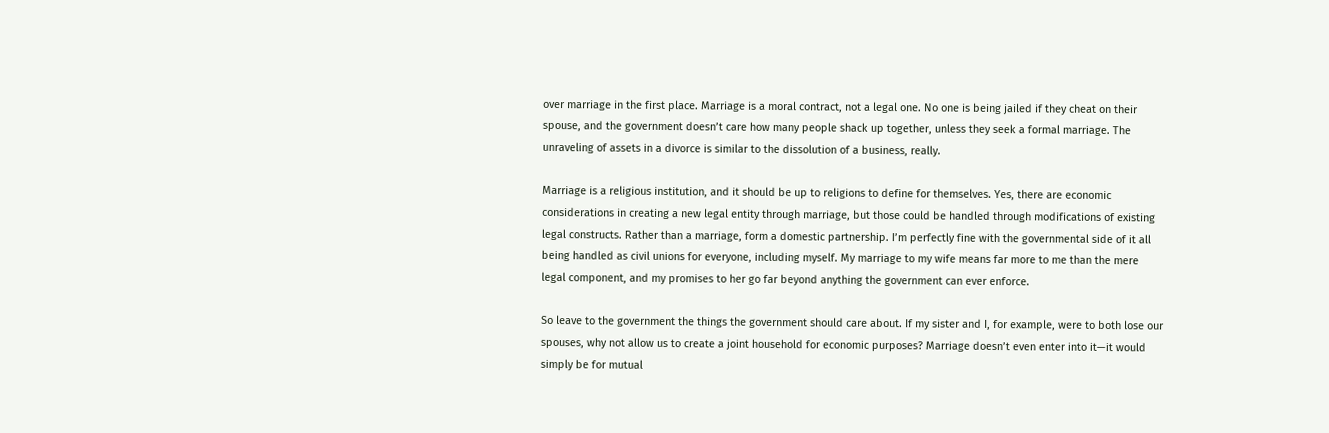over marriage in the first place. Marriage is a moral contract, not a legal one. No one is being jailed if they cheat on their spouse, and the government doesn’t care how many people shack up together, unless they seek a formal marriage. The unraveling of assets in a divorce is similar to the dissolution of a business, really.

Marriage is a religious institution, and it should be up to religions to define for themselves. Yes, there are economic considerations in creating a new legal entity through marriage, but those could be handled through modifications of existing legal constructs. Rather than a marriage, form a domestic partnership. I’m perfectly fine with the governmental side of it all being handled as civil unions for everyone, including myself. My marriage to my wife means far more to me than the mere legal component, and my promises to her go far beyond anything the government can ever enforce.

So leave to the government the things the government should care about. If my sister and I, for example, were to both lose our spouses, why not allow us to create a joint household for economic purposes? Marriage doesn’t even enter into it—it would simply be for mutual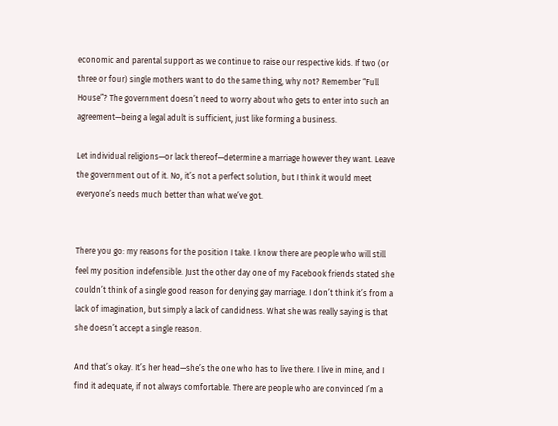economic and parental support as we continue to raise our respective kids. If two (or three or four) single mothers want to do the same thing, why not? Remember “Full House”? The government doesn’t need to worry about who gets to enter into such an agreement—being a legal adult is sufficient, just like forming a business.

Let individual religions—or lack thereof—determine a marriage however they want. Leave the government out of it. No, it’s not a perfect solution, but I think it would meet everyone’s needs much better than what we’ve got.


There you go: my reasons for the position I take. I know there are people who will still feel my position indefensible. Just the other day one of my Facebook friends stated she couldn’t think of a single good reason for denying gay marriage. I don’t think it’s from a lack of imagination, but simply a lack of candidness. What she was really saying is that she doesn’t accept a single reason.

And that’s okay. It’s her head—she’s the one who has to live there. I live in mine, and I find it adequate, if not always comfortable. There are people who are convinced I’m a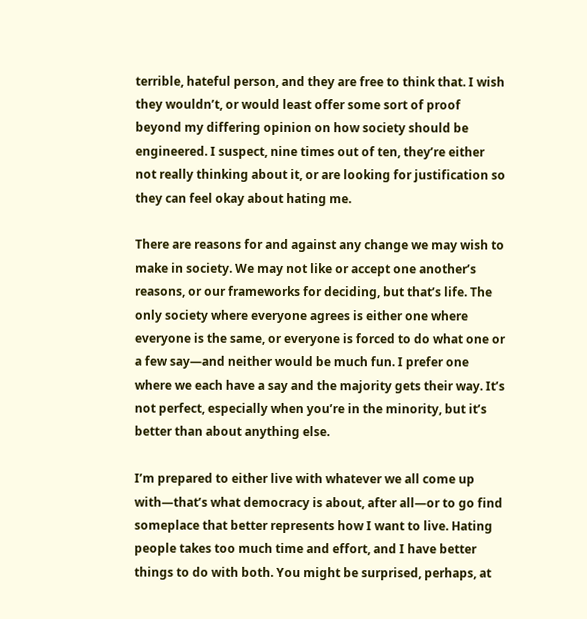terrible, hateful person, and they are free to think that. I wish they wouldn’t, or would least offer some sort of proof beyond my differing opinion on how society should be engineered. I suspect, nine times out of ten, they’re either not really thinking about it, or are looking for justification so they can feel okay about hating me.

There are reasons for and against any change we may wish to make in society. We may not like or accept one another’s reasons, or our frameworks for deciding, but that’s life. The only society where everyone agrees is either one where everyone is the same, or everyone is forced to do what one or a few say—and neither would be much fun. I prefer one where we each have a say and the majority gets their way. It’s not perfect, especially when you’re in the minority, but it’s better than about anything else.

I’m prepared to either live with whatever we all come up with—that’s what democracy is about, after all—or to go find someplace that better represents how I want to live. Hating people takes too much time and effort, and I have better things to do with both. You might be surprised, perhaps, at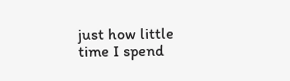just how little time I spend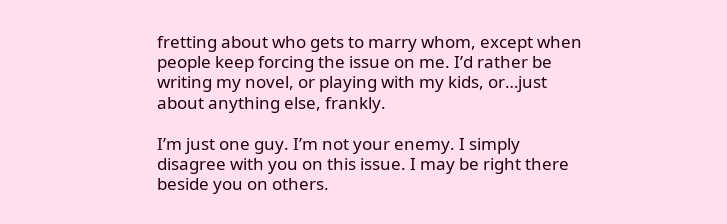fretting about who gets to marry whom, except when people keep forcing the issue on me. I’d rather be writing my novel, or playing with my kids, or…just about anything else, frankly.

I’m just one guy. I’m not your enemy. I simply disagree with you on this issue. I may be right there beside you on others.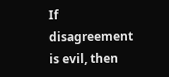If disagreement is evil, then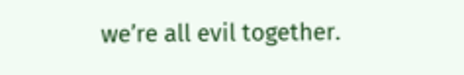we’re all evil together.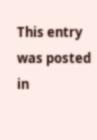This entry was posted in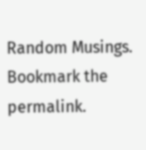Random Musings. Bookmark the permalink.